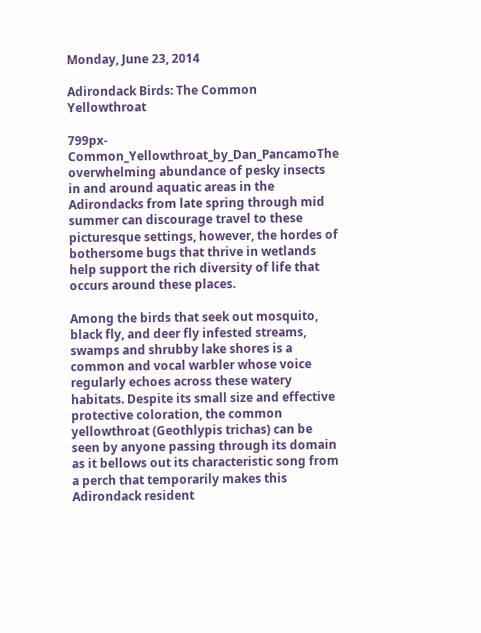Monday, June 23, 2014

Adirondack Birds: The Common Yellowthroat

799px-Common_Yellowthroat_by_Dan_PancamoThe overwhelming abundance of pesky insects in and around aquatic areas in the Adirondacks from late spring through mid summer can discourage travel to these picturesque settings, however, the hordes of bothersome bugs that thrive in wetlands help support the rich diversity of life that occurs around these places.

Among the birds that seek out mosquito, black fly, and deer fly infested streams, swamps and shrubby lake shores is a common and vocal warbler whose voice regularly echoes across these watery habitats. Despite its small size and effective protective coloration, the common yellowthroat (Geothlypis trichas) can be seen by anyone passing through its domain as it bellows out its characteristic song from a perch that temporarily makes this Adirondack resident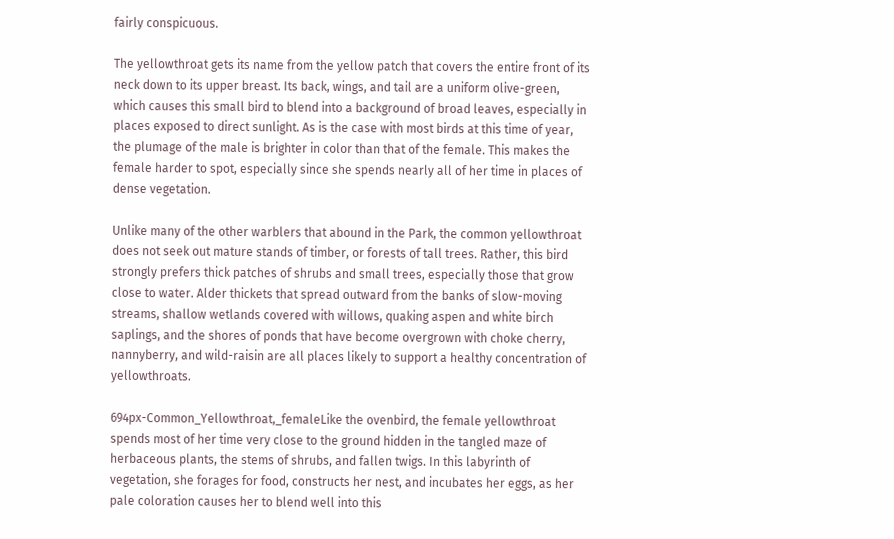fairly conspicuous.

The yellowthroat gets its name from the yellow patch that covers the entire front of its neck down to its upper breast. Its back, wings, and tail are a uniform olive-green, which causes this small bird to blend into a background of broad leaves, especially in places exposed to direct sunlight. As is the case with most birds at this time of year, the plumage of the male is brighter in color than that of the female. This makes the female harder to spot, especially since she spends nearly all of her time in places of dense vegetation.

Unlike many of the other warblers that abound in the Park, the common yellowthroat does not seek out mature stands of timber, or forests of tall trees. Rather, this bird strongly prefers thick patches of shrubs and small trees, especially those that grow close to water. Alder thickets that spread outward from the banks of slow-moving streams, shallow wetlands covered with willows, quaking aspen and white birch saplings, and the shores of ponds that have become overgrown with choke cherry, nannyberry, and wild-raisin are all places likely to support a healthy concentration of yellowthroats.

694px-Common_Yellowthroat,_femaleLike the ovenbird, the female yellowthroat spends most of her time very close to the ground hidden in the tangled maze of herbaceous plants, the stems of shrubs, and fallen twigs. In this labyrinth of vegetation, she forages for food, constructs her nest, and incubates her eggs, as her pale coloration causes her to blend well into this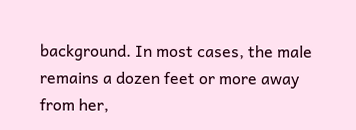background. In most cases, the male remains a dozen feet or more away from her,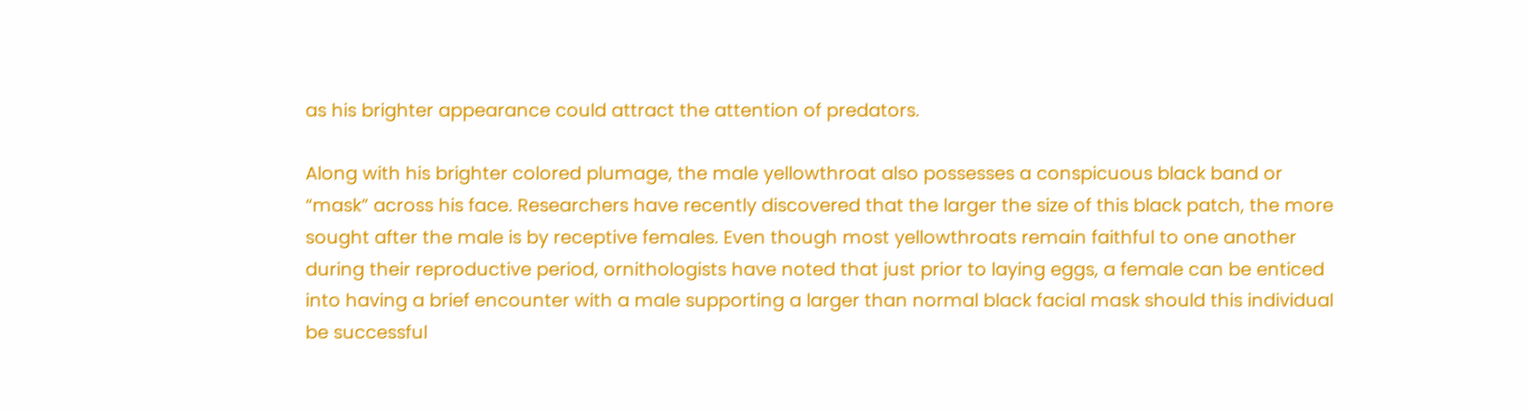as his brighter appearance could attract the attention of predators.

Along with his brighter colored plumage, the male yellowthroat also possesses a conspicuous black band or “mask” across his face. Researchers have recently discovered that the larger the size of this black patch, the more sought after the male is by receptive females. Even though most yellowthroats remain faithful to one another during their reproductive period, ornithologists have noted that just prior to laying eggs, a female can be enticed into having a brief encounter with a male supporting a larger than normal black facial mask should this individual be successful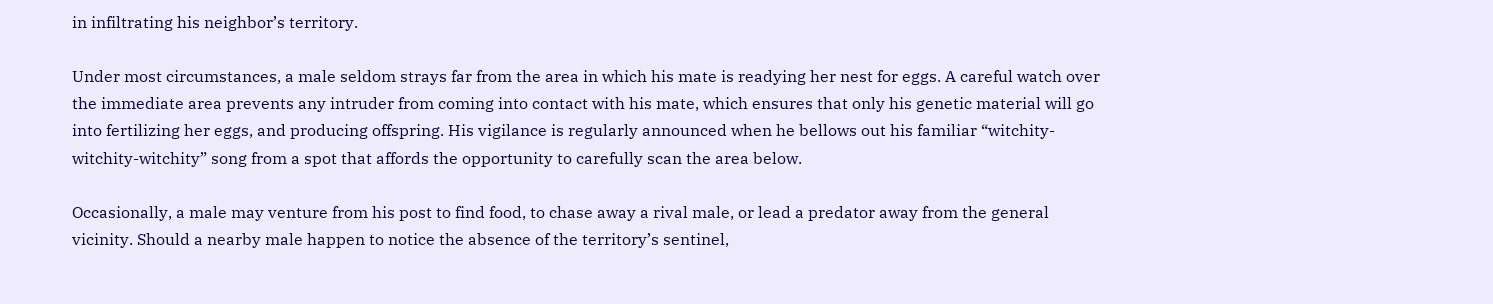in infiltrating his neighbor’s territory.

Under most circumstances, a male seldom strays far from the area in which his mate is readying her nest for eggs. A careful watch over the immediate area prevents any intruder from coming into contact with his mate, which ensures that only his genetic material will go into fertilizing her eggs, and producing offspring. His vigilance is regularly announced when he bellows out his familiar “witchity-witchity-witchity” song from a spot that affords the opportunity to carefully scan the area below.

Occasionally, a male may venture from his post to find food, to chase away a rival male, or lead a predator away from the general vicinity. Should a nearby male happen to notice the absence of the territory’s sentinel,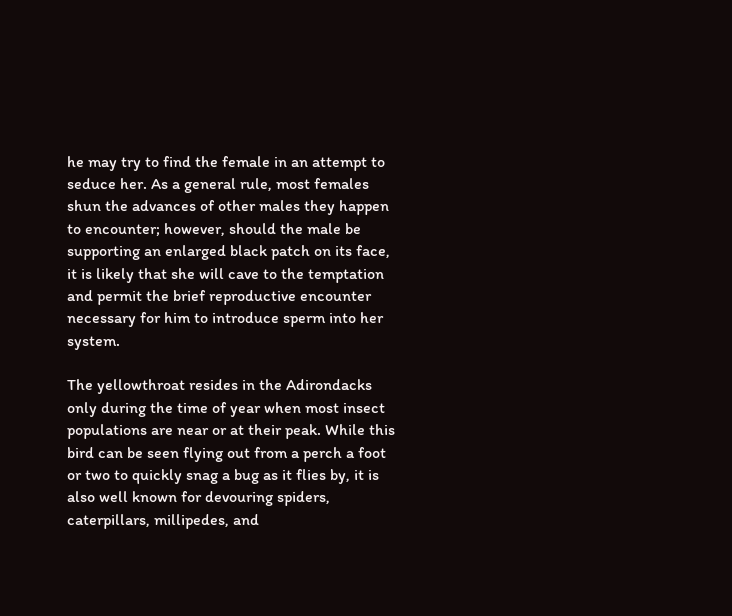he may try to find the female in an attempt to seduce her. As a general rule, most females shun the advances of other males they happen to encounter; however, should the male be supporting an enlarged black patch on its face, it is likely that she will cave to the temptation and permit the brief reproductive encounter necessary for him to introduce sperm into her system.

The yellowthroat resides in the Adirondacks only during the time of year when most insect populations are near or at their peak. While this bird can be seen flying out from a perch a foot or two to quickly snag a bug as it flies by, it is also well known for devouring spiders, caterpillars, millipedes, and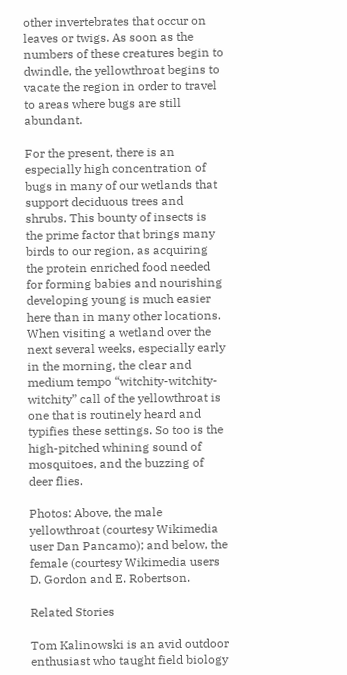other invertebrates that occur on leaves or twigs. As soon as the numbers of these creatures begin to dwindle, the yellowthroat begins to vacate the region in order to travel to areas where bugs are still abundant.

For the present, there is an especially high concentration of bugs in many of our wetlands that support deciduous trees and shrubs. This bounty of insects is the prime factor that brings many birds to our region, as acquiring the protein enriched food needed for forming babies and nourishing developing young is much easier here than in many other locations.
When visiting a wetland over the next several weeks, especially early in the morning, the clear and medium tempo “witchity-witchity-witchity” call of the yellowthroat is one that is routinely heard and typifies these settings. So too is the high-pitched whining sound of mosquitoes, and the buzzing of deer flies.

Photos: Above, the male yellowthroat (courtesy Wikimedia user Dan Pancamo); and below, the female (courtesy Wikimedia users D. Gordon and E. Robertson.

Related Stories

Tom Kalinowski is an avid outdoor enthusiast who taught field biology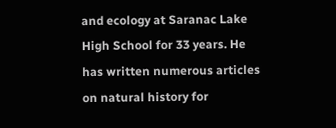and ecology at Saranac Lake High School for 33 years. He has written numerous articles on natural history for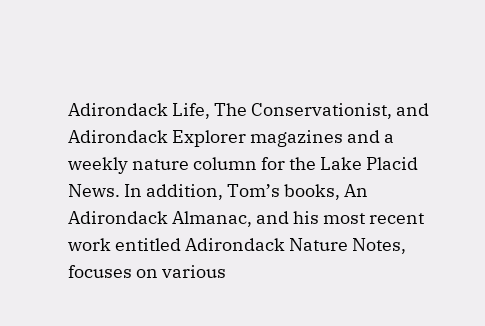Adirondack Life, The Conservationist, and Adirondack Explorer magazines and a weekly nature column for the Lake Placid News. In addition, Tom’s books, An Adirondack Almanac, and his most recent work entitled Adirondack Nature Notes, focuses on various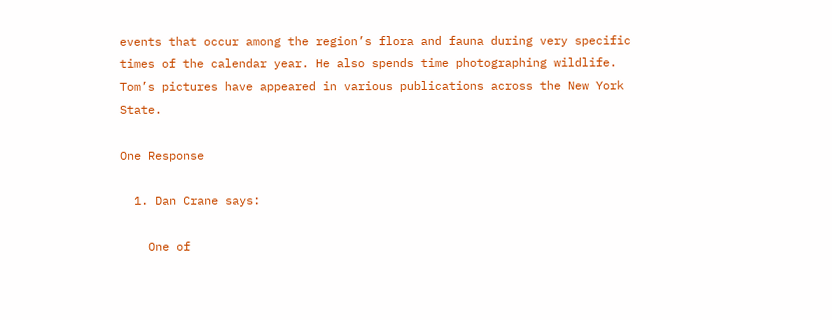events that occur among the region’s flora and fauna during very specific times of the calendar year. He also spends time photographing wildlife. Tom’s pictures have appeared in various publications across the New York State.

One Response

  1. Dan Crane says:

    One of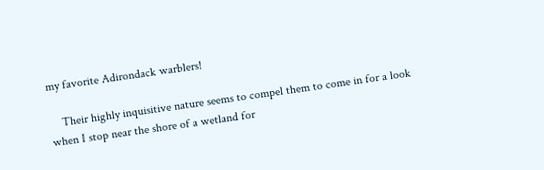my favorite Adirondack warblers!

    Their highly inquisitive nature seems to compel them to come in for a look when I stop near the shore of a wetland for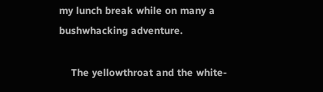my lunch break while on many a bushwhacking adventure.

    The yellowthroat and the white-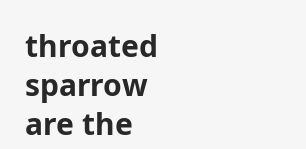throated sparrow are the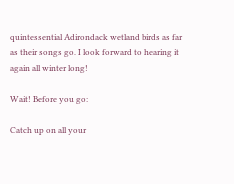quintessential Adirondack wetland birds as far as their songs go. I look forward to hearing it again all winter long!

Wait! Before you go:

Catch up on all your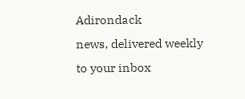Adirondack
news, delivered weekly to your inbox